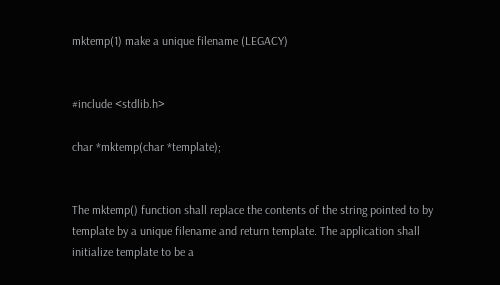mktemp(1) make a unique filename (LEGACY)


#include <stdlib.h>

char *mktemp(char *template);


The mktemp() function shall replace the contents of the string pointed to by template by a unique filename and return template. The application shall initialize template to be a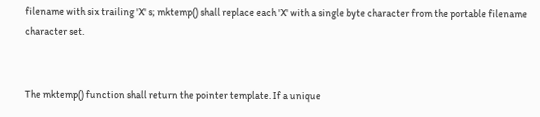filename with six trailing 'X' s; mktemp() shall replace each 'X' with a single byte character from the portable filename character set.


The mktemp() function shall return the pointer template. If a unique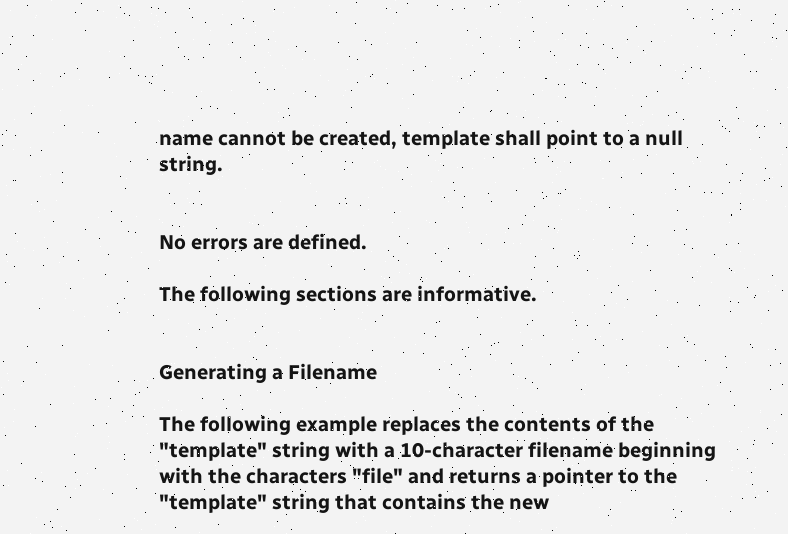name cannot be created, template shall point to a null string.


No errors are defined.

The following sections are informative.


Generating a Filename

The following example replaces the contents of the "template" string with a 10-character filename beginning with the characters "file" and returns a pointer to the "template" string that contains the new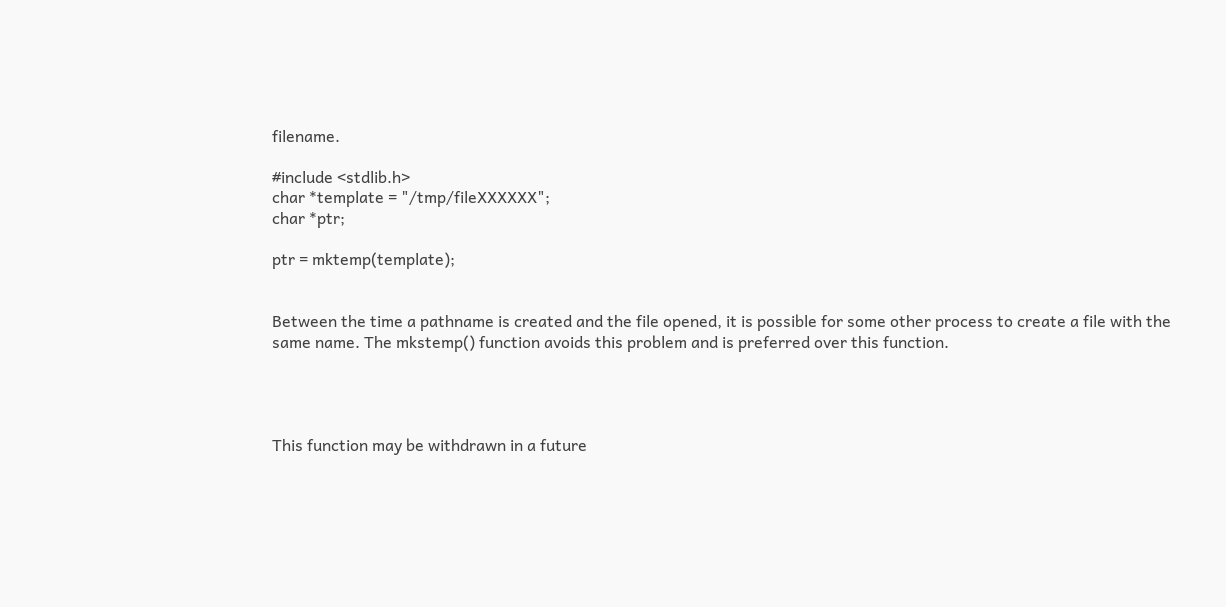filename.

#include <stdlib.h>
char *template = "/tmp/fileXXXXXX";
char *ptr;

ptr = mktemp(template);


Between the time a pathname is created and the file opened, it is possible for some other process to create a file with the same name. The mkstemp() function avoids this problem and is preferred over this function.




This function may be withdrawn in a future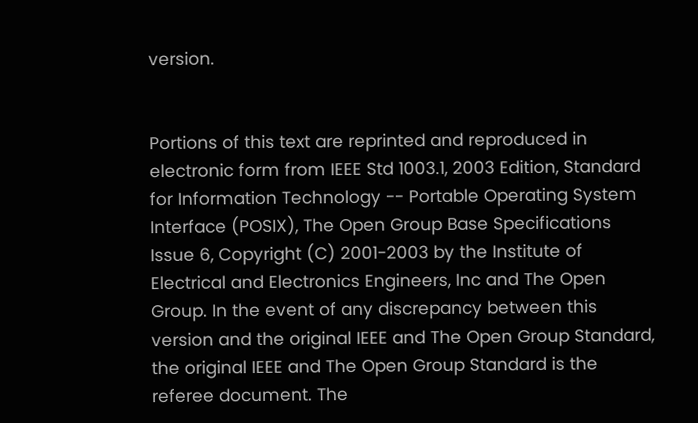version.


Portions of this text are reprinted and reproduced in electronic form from IEEE Std 1003.1, 2003 Edition, Standard for Information Technology -- Portable Operating System Interface (POSIX), The Open Group Base Specifications Issue 6, Copyright (C) 2001-2003 by the Institute of Electrical and Electronics Engineers, Inc and The Open Group. In the event of any discrepancy between this version and the original IEEE and The Open Group Standard, the original IEEE and The Open Group Standard is the referee document. The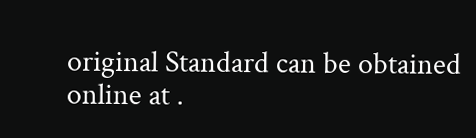original Standard can be obtained online at .